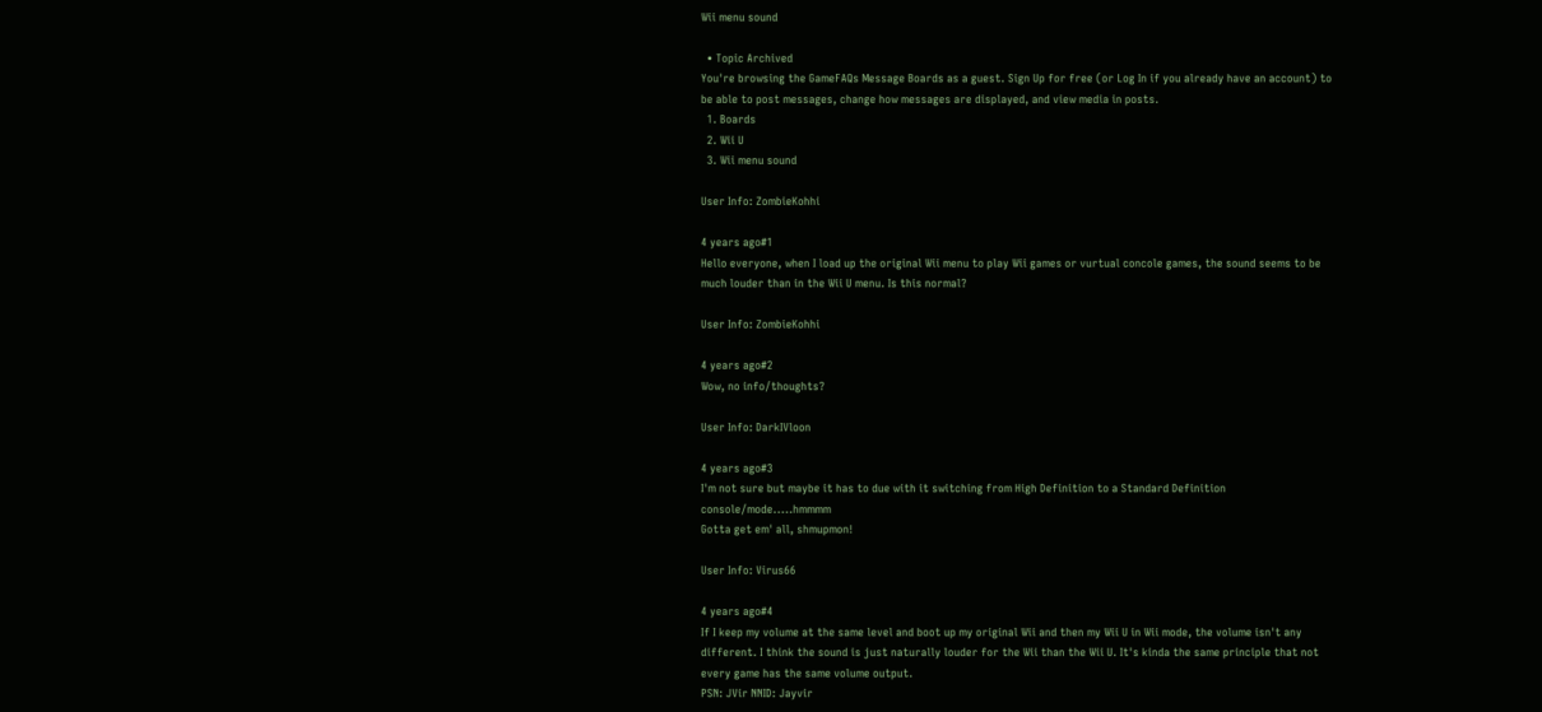Wii menu sound

  • Topic Archived
You're browsing the GameFAQs Message Boards as a guest. Sign Up for free (or Log In if you already have an account) to be able to post messages, change how messages are displayed, and view media in posts.
  1. Boards
  2. Wii U
  3. Wii menu sound

User Info: ZombieKohhi

4 years ago#1
Hello everyone, when I load up the original Wii menu to play Wii games or vurtual concole games, the sound seems to be much louder than in the Wii U menu. Is this normal?

User Info: ZombieKohhi

4 years ago#2
Wow, no info/thoughts?

User Info: DarkIVloon

4 years ago#3
I'm not sure but maybe it has to due with it switching from High Definition to a Standard Definition console/mode.....hmmmm
Gotta get em' all, shmupmon!

User Info: Virus66

4 years ago#4
If I keep my volume at the same level and boot up my original Wii and then my Wii U in Wii mode, the volume isn't any different. I think the sound is just naturally louder for the Wii than the Wii U. It's kinda the same principle that not every game has the same volume output.
PSN: JVir NNID: Jayvir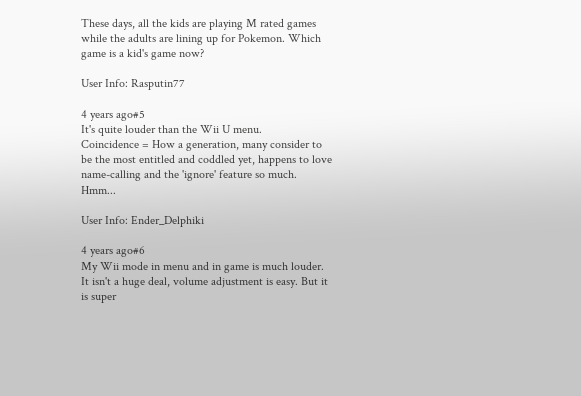These days, all the kids are playing M rated games while the adults are lining up for Pokemon. Which game is a kid's game now?

User Info: Rasputin77

4 years ago#5
It's quite louder than the Wii U menu.
Coincidence = How a generation, many consider to be the most entitled and coddled yet, happens to love name-calling and the 'ignore' feature so much. Hmm...

User Info: Ender_Delphiki

4 years ago#6
My Wii mode in menu and in game is much louder. It isn't a huge deal, volume adjustment is easy. But it is super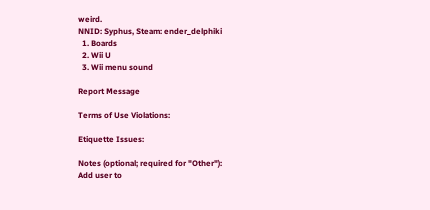weird.
NNID: Syphus, Steam: ender_delphiki
  1. Boards
  2. Wii U
  3. Wii menu sound

Report Message

Terms of Use Violations:

Etiquette Issues:

Notes (optional; required for "Other"):
Add user to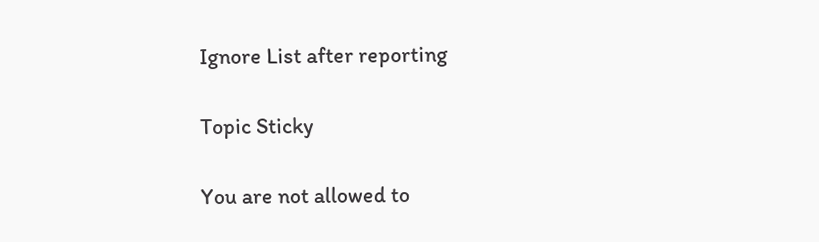Ignore List after reporting

Topic Sticky

You are not allowed to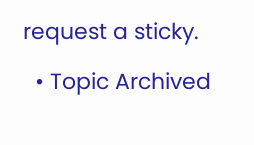request a sticky.

  • Topic Archived